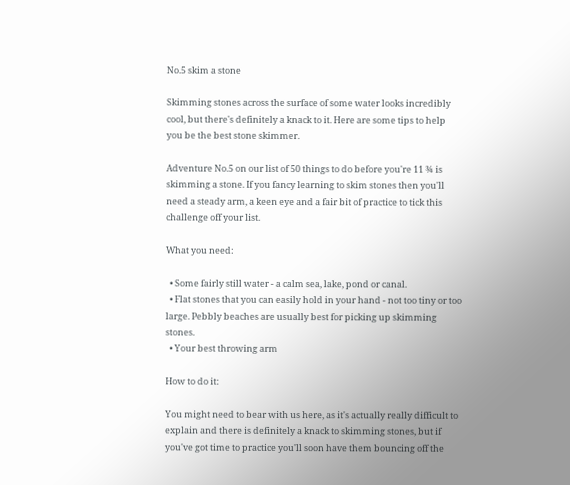No.5 skim a stone

Skimming stones across the surface of some water looks incredibly cool, but there's definitely a knack to it. Here are some tips to help you be the best stone skimmer.

Adventure No.5 on our list of 50 things to do before you're 11 ¾ is skimming a stone. If you fancy learning to skim stones then you'll need a steady arm, a keen eye and a fair bit of practice to tick this challenge off your list.

What you need:

  • Some fairly still water - a calm sea, lake, pond or canal.
  • Flat stones that you can easily hold in your hand - not too tiny or too large. Pebbly beaches are usually best for picking up skimming stones.
  • Your best throwing arm

How to do it:

You might need to bear with us here, as it's actually really difficult to explain and there is definitely a knack to skimming stones, but if you've got time to practice you'll soon have them bouncing off the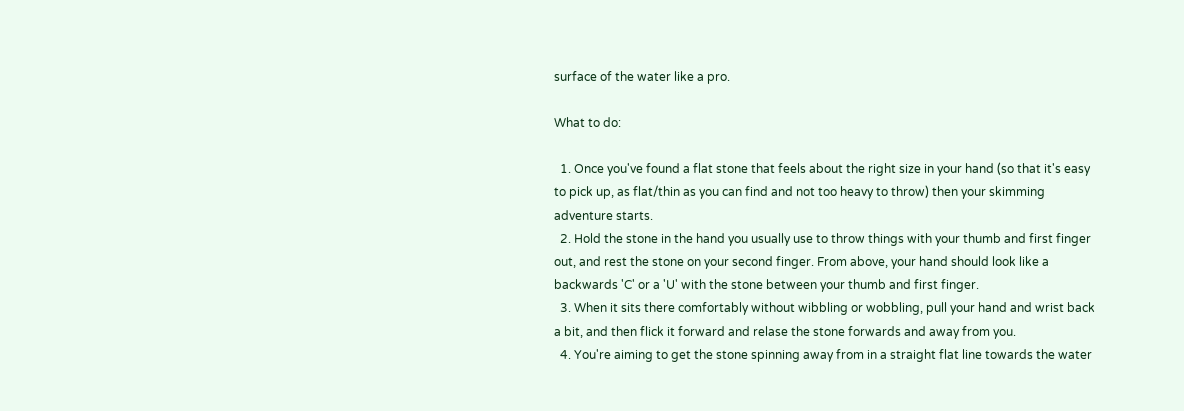surface of the water like a pro.

What to do:

  1. Once you've found a flat stone that feels about the right size in your hand (so that it's easy to pick up, as flat/thin as you can find and not too heavy to throw) then your skimming adventure starts.
  2. Hold the stone in the hand you usually use to throw things with your thumb and first finger out, and rest the stone on your second finger. From above, your hand should look like a backwards 'C' or a 'U' with the stone between your thumb and first finger.
  3. When it sits there comfortably without wibbling or wobbling, pull your hand and wrist back a bit, and then flick it forward and relase the stone forwards and away from you.
  4. You're aiming to get the stone spinning away from in a straight flat line towards the water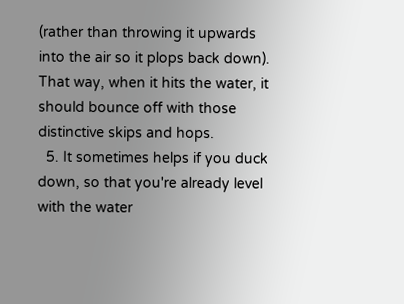(rather than throwing it upwards into the air so it plops back down). That way, when it hits the water, it should bounce off with those distinctive skips and hops.
  5. It sometimes helps if you duck down, so that you're already level with the water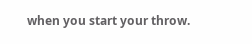when you start your throw.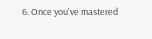6. Once you've mastered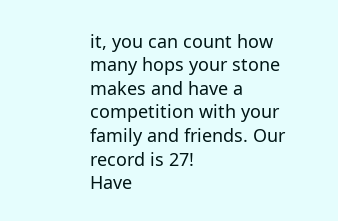it, you can count how many hops your stone makes and have a competition with your family and friends. Our record is 27!
Have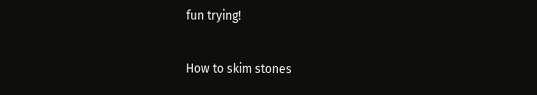fun trying!

How to skim stones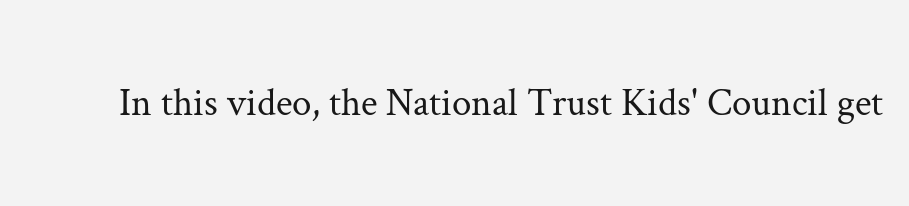In this video, the National Trust Kids' Council get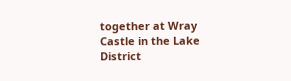together at Wray Castle in the Lake District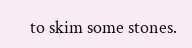to skim some stones.